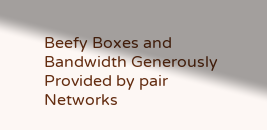Beefy Boxes and Bandwidth Generously Provided by pair Networks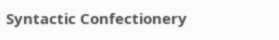Syntactic Confectionery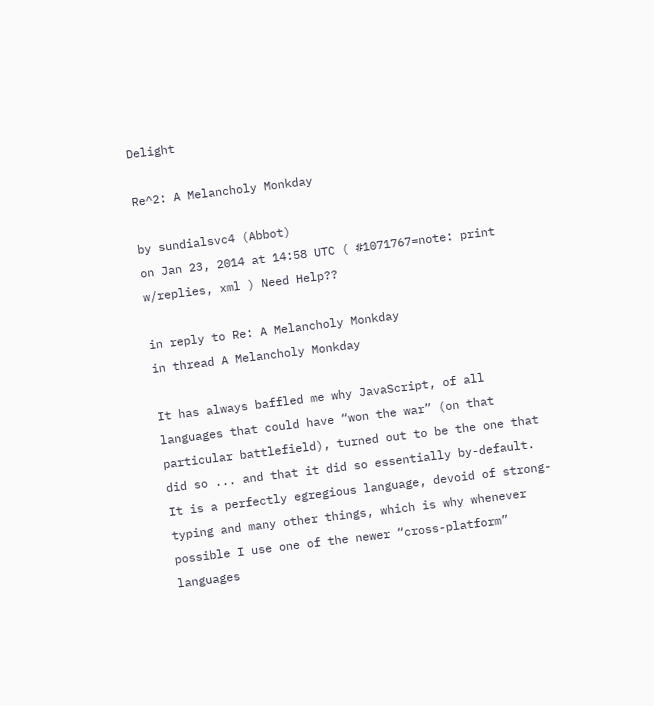Delight

Re^2: A Melancholy Monkday

by sundialsvc4 (Abbot)
on Jan 23, 2014 at 14:58 UTC ( #1071767=note: print w/replies, xml ) Need Help??

in reply to Re: A Melancholy Monkday
in thread A Melancholy Monkday

It has always baffled me why JavaScript, of all languages that could have “won the war” (on that particular battlefield), turned out to be the one that did so ... and that it did so essentially by-default.   It is a perfectly egregious language, devoid of strong-typing and many other things, which is why whenever possible I use one of the newer “cross-platform” languages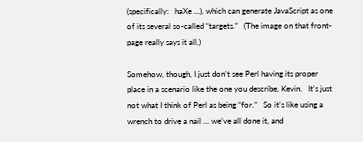(specifically:   haXe ...), which can generate JavaScript as one of its several so-called “targets.”   (The image on that front-page really says it all.)

Somehow, though, I just don’t see Perl having its proper place in a scenario like the one you describe, Kevin.   It’s just not what I think of Perl as being “for.”   So it’s like using a wrench to drive a nail ... we’ve all done it, and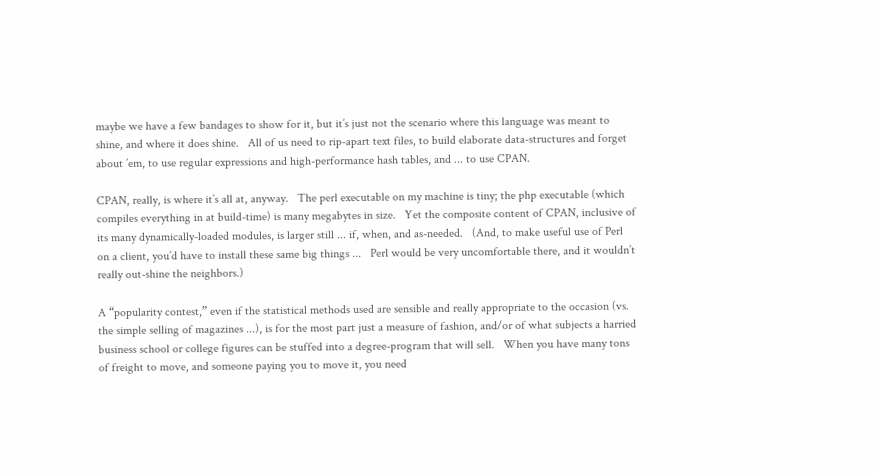maybe we have a few bandages to show for it, but it’s just not the scenario where this language was meant to shine, and where it does shine.   All of us need to rip-apart text files, to build elaborate data-structures and forget about ’em, to use regular expressions and high-performance hash tables, and ... to use CPAN.

CPAN, really, is where it’s all at, anyway.   The perl executable on my machine is tiny; the php executable (which compiles everything in at build-time) is many megabytes in size.   Yet the composite content of CPAN, inclusive of its many dynamically-loaded modules, is larger still ... if, when, and as-needed.   (And, to make useful use of Perl on a client, you’d have to install these same big things ...   Perl would be very uncomfortable there, and it wouldn’t really out-shine the neighbors.)

A “popularity contest,” even if the statistical methods used are sensible and really appropriate to the occasion (vs. the simple selling of magazines ...), is for the most part just a measure of fashion, and/or of what subjects a harried business school or college figures can be stuffed into a degree-program that will sell.   When you have many tons of freight to move, and someone paying you to move it, you need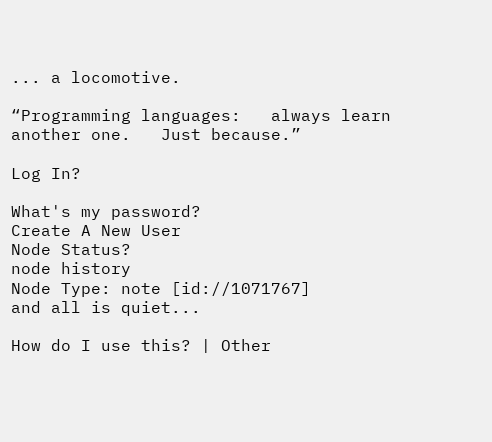... a locomotive.

“Programming languages:   always learn another one.   Just because.”

Log In?

What's my password?
Create A New User
Node Status?
node history
Node Type: note [id://1071767]
and all is quiet...

How do I use this? | Other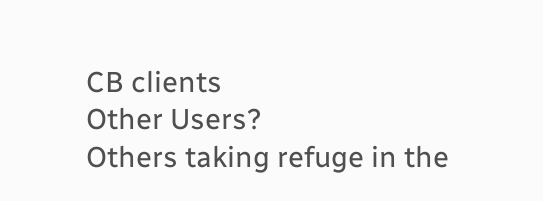CB clients
Other Users?
Others taking refuge in the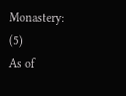Monastery: (5)
As of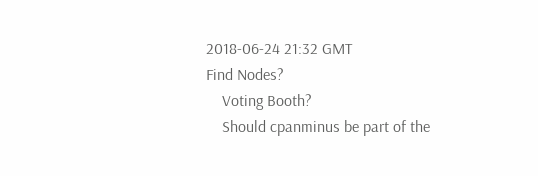2018-06-24 21:32 GMT
Find Nodes?
    Voting Booth?
    Should cpanminus be part of the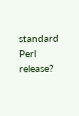standard Perl release?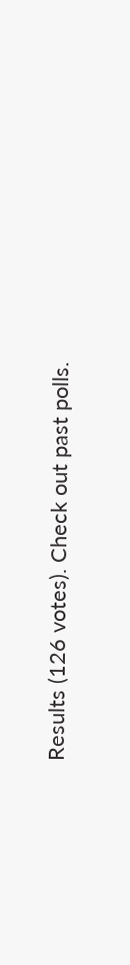Results (126 votes). Check out past polls.